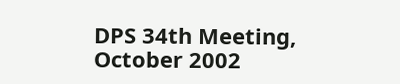DPS 34th Meeting, October 2002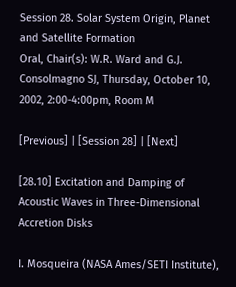Session 28. Solar System Origin, Planet and Satellite Formation
Oral, Chair(s): W.R. Ward and G.J. Consolmagno SJ, Thursday, October 10, 2002, 2:00-4:00pm, Room M

[Previous] | [Session 28] | [Next]

[28.10] Excitation and Damping of Acoustic Waves in Three-Dimensional Accretion Disks

I. Mosqueira (NASA Ames/SETI Institute),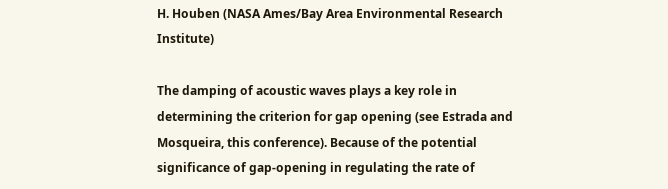H. Houben (NASA Ames/Bay Area Environmental Research Institute)

The damping of acoustic waves plays a key role in determining the criterion for gap opening (see Estrada and Mosqueira, this conference). Because of the potential significance of gap-opening in regulating the rate of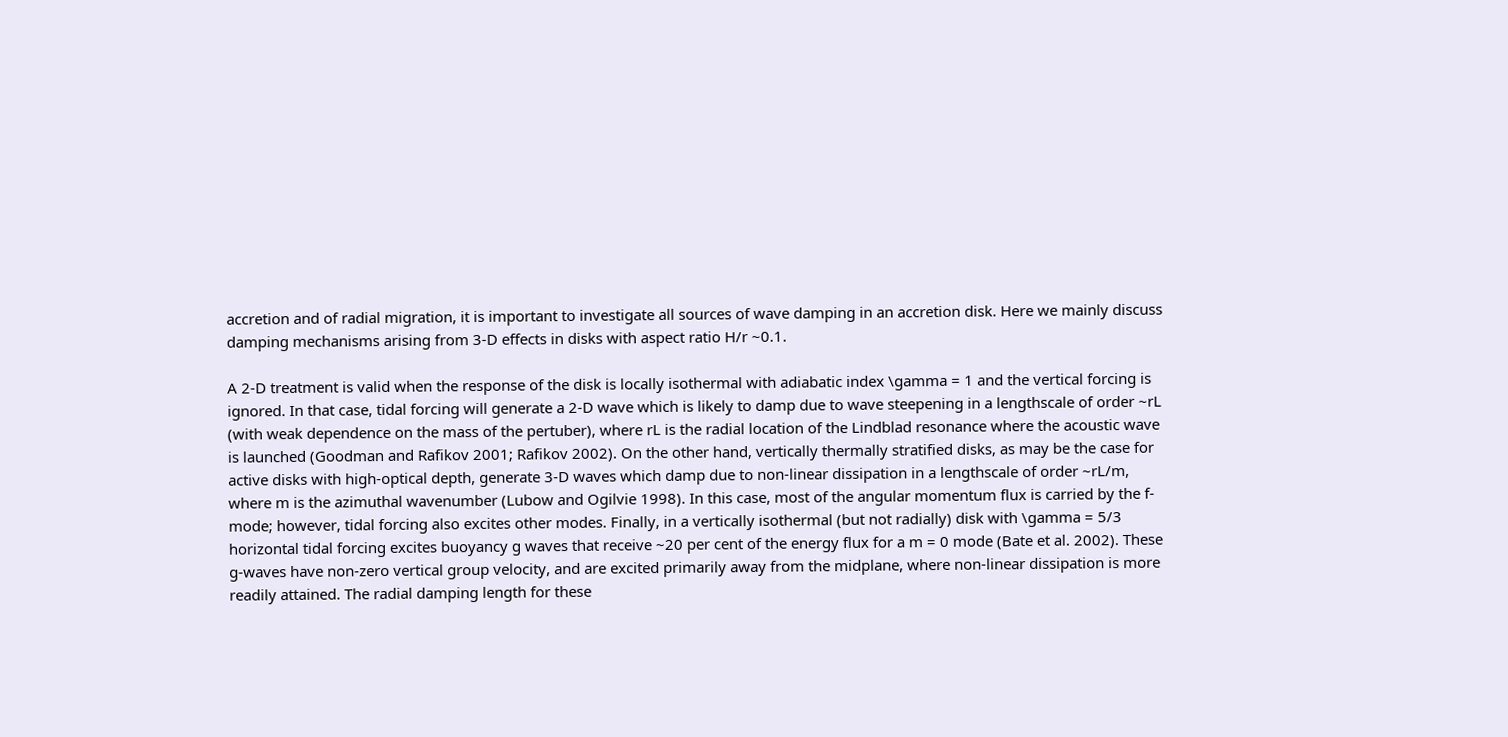accretion and of radial migration, it is important to investigate all sources of wave damping in an accretion disk. Here we mainly discuss damping mechanisms arising from 3-D effects in disks with aspect ratio H/r ~0.1.

A 2-D treatment is valid when the response of the disk is locally isothermal with adiabatic index \gamma = 1 and the vertical forcing is ignored. In that case, tidal forcing will generate a 2-D wave which is likely to damp due to wave steepening in a lengthscale of order ~rL (with weak dependence on the mass of the pertuber), where rL is the radial location of the Lindblad resonance where the acoustic wave is launched (Goodman and Rafikov 2001; Rafikov 2002). On the other hand, vertically thermally stratified disks, as may be the case for active disks with high-optical depth, generate 3-D waves which damp due to non-linear dissipation in a lengthscale of order ~rL/m, where m is the azimuthal wavenumber (Lubow and Ogilvie 1998). In this case, most of the angular momentum flux is carried by the f-mode; however, tidal forcing also excites other modes. Finally, in a vertically isothermal (but not radially) disk with \gamma = 5/3 horizontal tidal forcing excites buoyancy g waves that receive ~20 per cent of the energy flux for a m = 0 mode (Bate et al. 2002). These g-waves have non-zero vertical group velocity, and are excited primarily away from the midplane, where non-linear dissipation is more readily attained. The radial damping length for these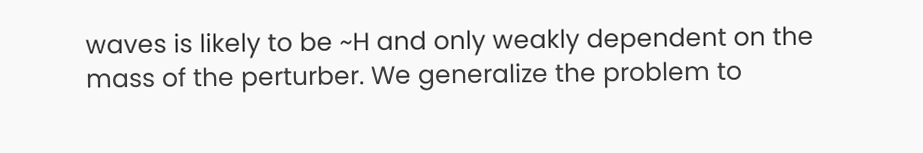waves is likely to be ~H and only weakly dependent on the mass of the perturber. We generalize the problem to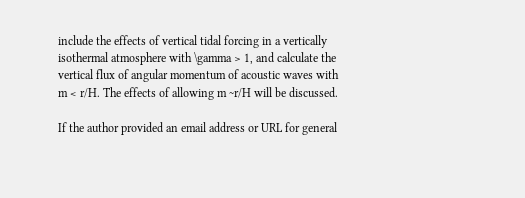include the effects of vertical tidal forcing in a vertically isothermal atmosphere with \gamma > 1, and calculate the vertical flux of angular momentum of acoustic waves with m < r/H. The effects of allowing m ~r/H will be discussed.

If the author provided an email address or URL for general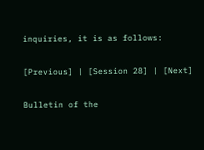inquiries, it is as follows:

[Previous] | [Session 28] | [Next]

Bulletin of the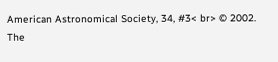American Astronomical Society, 34, #3< br> © 2002. The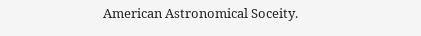American Astronomical Soceity.